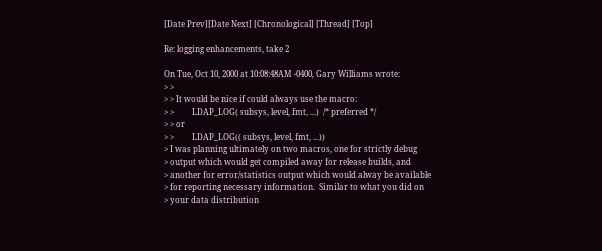[Date Prev][Date Next] [Chronological] [Thread] [Top]

Re: logging enhancements, take 2

On Tue, Oct 10, 2000 at 10:08:48AM -0400, Gary Williams wrote:
> >
> > It would be nice if could always use the macro:
> >         LDAP_LOG( subsys, level, fmt, ...)  /* preferred */
> > or
> >         LDAP_LOG(( subsys, level, fmt, ...))
> I was planning ultimately on two macros, one for strictly debug
> output which would get compiled away for release builds, and
> another for error/statistics output which would alway be available
> for reporting necessary information.  Similar to what you did on
> your data distribution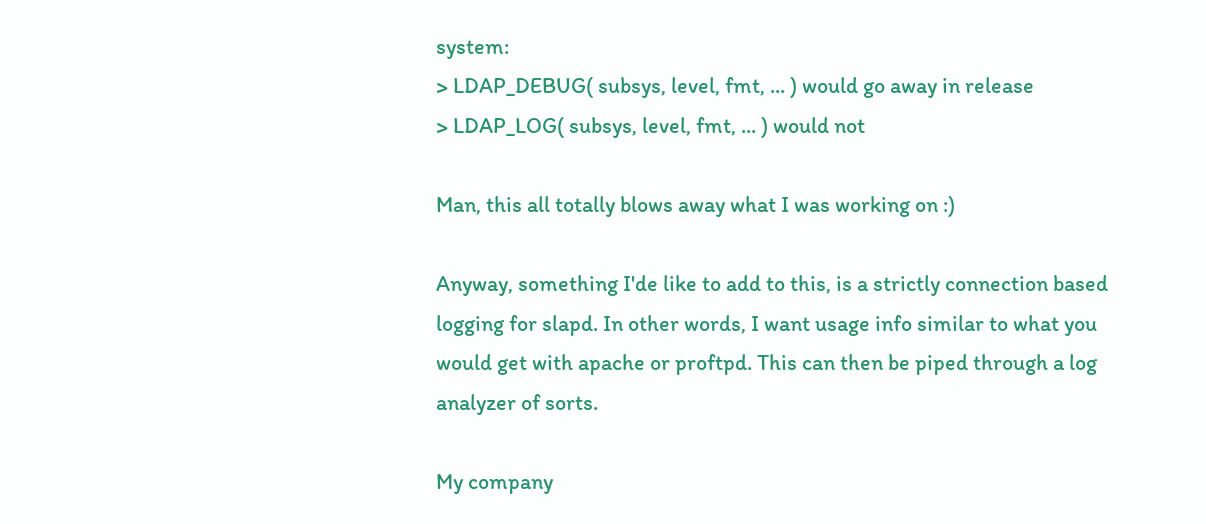system:
> LDAP_DEBUG( subsys, level, fmt, ... ) would go away in release
> LDAP_LOG( subsys, level, fmt, ... ) would not

Man, this all totally blows away what I was working on :)

Anyway, something I'de like to add to this, is a strictly connection based
logging for slapd. In other words, I want usage info similar to what you
would get with apache or proftpd. This can then be piped through a log
analyzer of sorts.

My company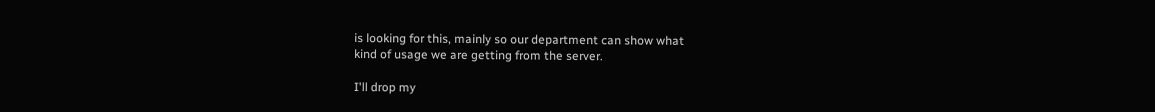is looking for this, mainly so our department can show what
kind of usage we are getting from the server.

I'll drop my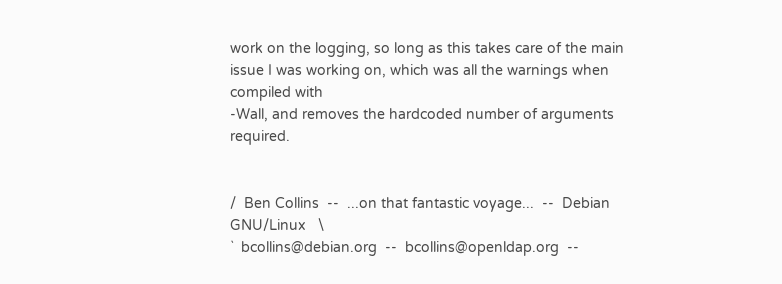work on the logging, so long as this takes care of the main
issue I was working on, which was all the warnings when compiled with
-Wall, and removes the hardcoded number of arguments required.


/  Ben Collins  --  ...on that fantastic voyage...  --  Debian GNU/Linux   \
`  bcollins@debian.org  --  bcollins@openldap.org  --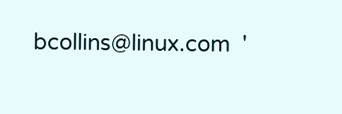bcollins@linux.com  '